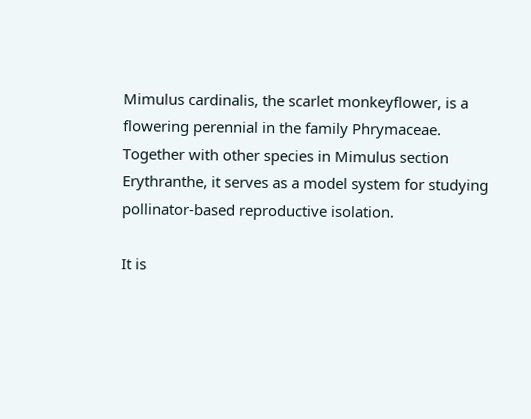Mimulus cardinalis, the scarlet monkeyflower, is a flowering perennial in the family Phrymaceae. Together with other species in Mimulus section Erythranthe, it serves as a model system for studying pollinator-based reproductive isolation.

It is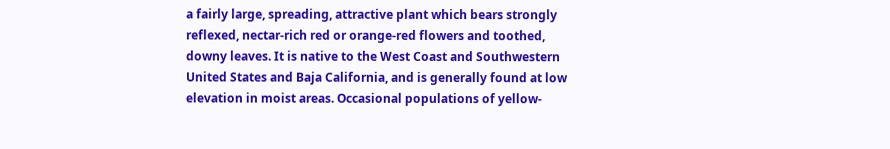a fairly large, spreading, attractive plant which bears strongly reflexed, nectar-rich red or orange-red flowers and toothed, downy leaves. It is native to the West Coast and Southwestern United States and Baja California, and is generally found at low elevation in moist areas. Occasional populations of yellow-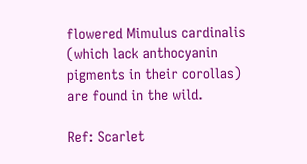flowered Mimulus cardinalis (which lack anthocyanin pigments in their corollas) are found in the wild.

Ref: Scarlet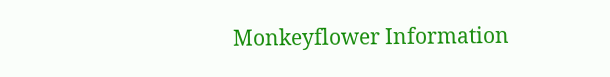Monkeyflower Information